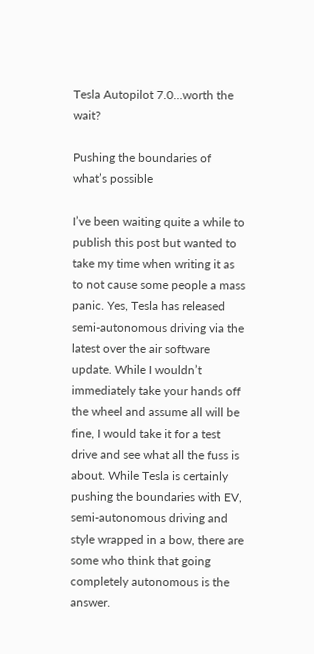Tesla Autopilot 7.0…worth the wait?

Pushing the boundaries of what’s possible

I’ve been waiting quite a while to publish this post but wanted to take my time when writing it as to not cause some people a mass panic. Yes, Tesla has released semi-autonomous driving via the latest over the air software update. While I wouldn’t immediately take your hands off the wheel and assume all will be fine, I would take it for a test drive and see what all the fuss is about. While Tesla is certainly pushing the boundaries with EV, semi-autonomous driving and style wrapped in a bow, there are some who think that going completely autonomous is the answer.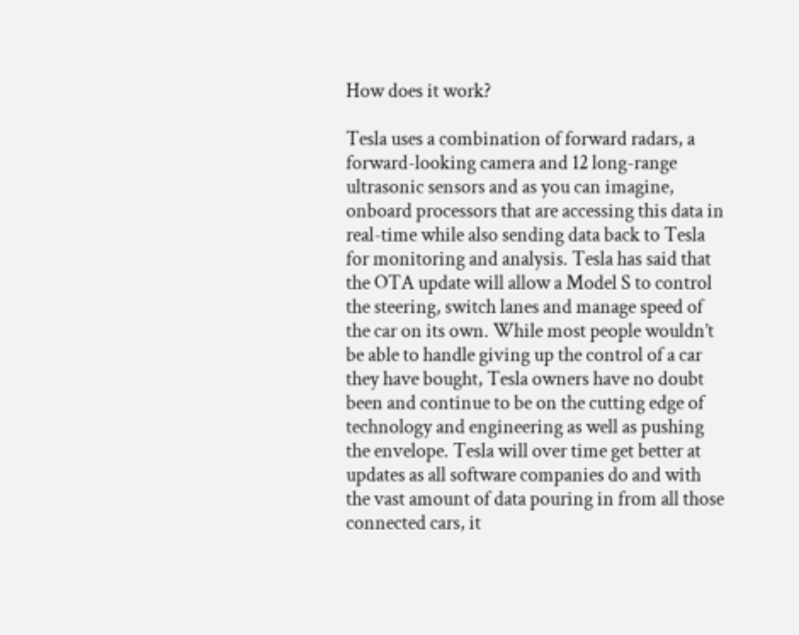How does it work?

Tesla uses a combination of forward radars, a forward-looking camera and 12 long-range ultrasonic sensors and as you can imagine, onboard processors that are accessing this data in real-time while also sending data back to Tesla for monitoring and analysis. Tesla has said that the OTA update will allow a Model S to control the steering, switch lanes and manage speed of the car on its own. While most people wouldn’t be able to handle giving up the control of a car they have bought, Tesla owners have no doubt been and continue to be on the cutting edge of technology and engineering as well as pushing the envelope. Tesla will over time get better at updates as all software companies do and with the vast amount of data pouring in from all those connected cars, it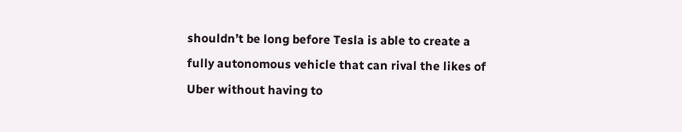shouldn’t be long before Tesla is able to create a fully autonomous vehicle that can rival the likes of Uber without having to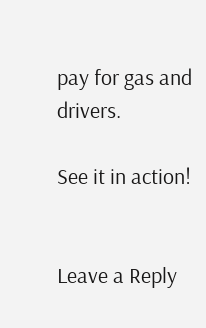pay for gas and drivers.

See it in action!


Leave a Reply